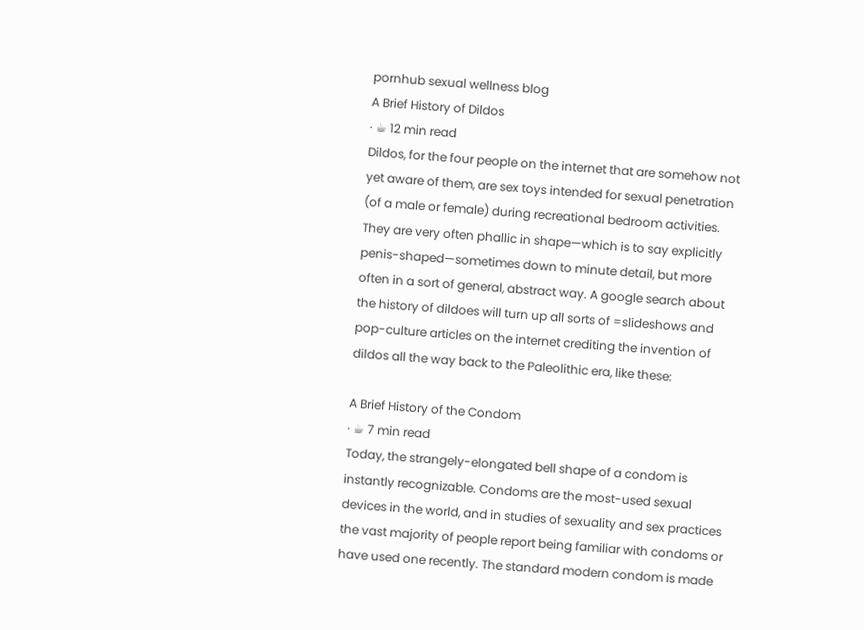pornhub sexual wellness blog
A Brief History of Dildos
· ☕ 12 min read
Dildos, for the four people on the internet that are somehow not yet aware of them, are sex toys intended for sexual penetration (of a male or female) during recreational bedroom activities. They are very often phallic in shape—which is to say explicitly penis-shaped—sometimes down to minute detail, but more often in a sort of general, abstract way. A google search about the history of dildoes will turn up all sorts of =slideshows and pop-culture articles on the internet crediting the invention of dildos all the way back to the Paleolithic era, like these:

A Brief History of the Condom
· ☕ 7 min read
Today, the strangely-elongated bell shape of a condom is instantly recognizable. Condoms are the most-used sexual devices in the world, and in studies of sexuality and sex practices the vast majority of people report being familiar with condoms or have used one recently. The standard modern condom is made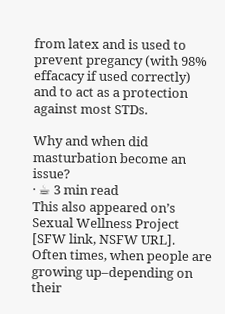from latex and is used to prevent pregancy (with 98% effacacy if used correctly) and to act as a protection against most STDs.

Why and when did masturbation become an issue?
· ☕ 3 min read
This also appeared on’s Sexual Wellness Project [SFW link, NSFW URL].  Often times, when people are growing up–depending on their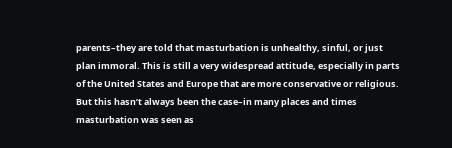parents–they are told that masturbation is unhealthy, sinful, or just plan immoral. This is still a very widespread attitude, especially in parts of the United States and Europe that are more conservative or religious.  But this hasn’t always been the case–in many places and times masturbation was seen as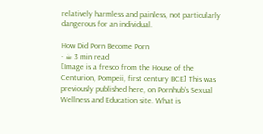relatively harmless and painless, not particularly dangerous for an individual.

How Did Porn Become Porn
· ☕ 3 min read
[Image is a fresco from the House of the Centurion, Pompeii, first century BCE] This was previously published here, on Pornhub’s Sexual Wellness and Education site. What is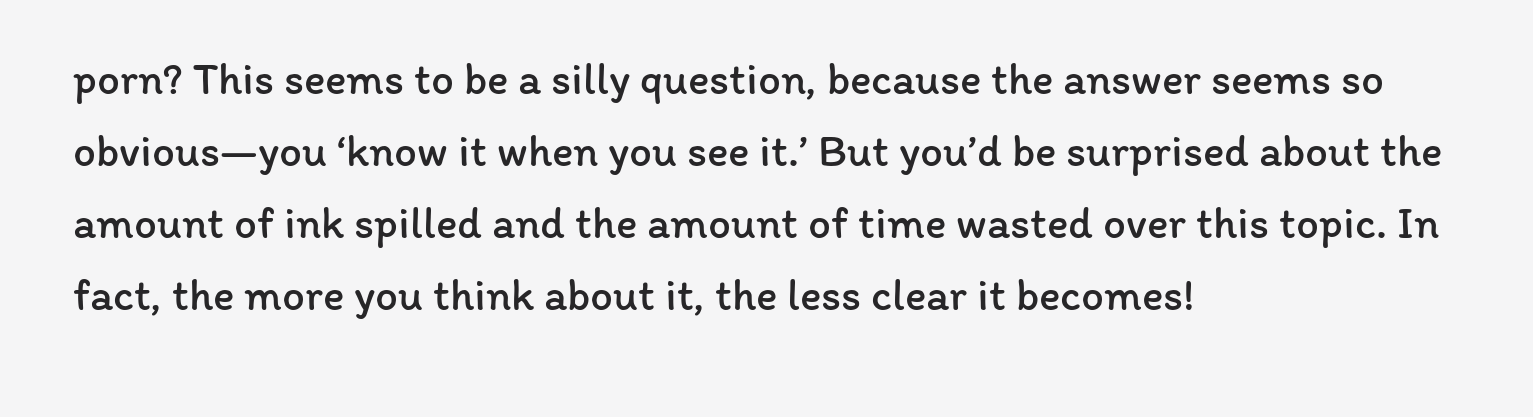porn? This seems to be a silly question, because the answer seems so obvious—you ‘know it when you see it.’ But you’d be surprised about the amount of ink spilled and the amount of time wasted over this topic. In fact, the more you think about it, the less clear it becomes!